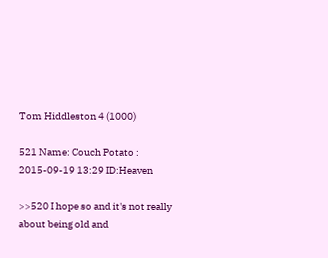Tom Hiddleston 4 (1000)

521 Name: Couch Potato : 2015-09-19 13:29 ID:Heaven

>>520 I hope so and it's not really about being old and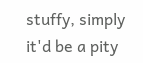stuffy, simply it'd be a pity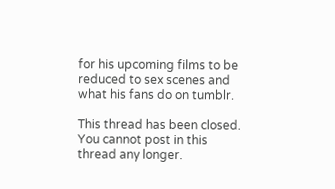for his upcoming films to be reduced to sex scenes and what his fans do on tumblr.

This thread has been closed. You cannot post in this thread any longer.